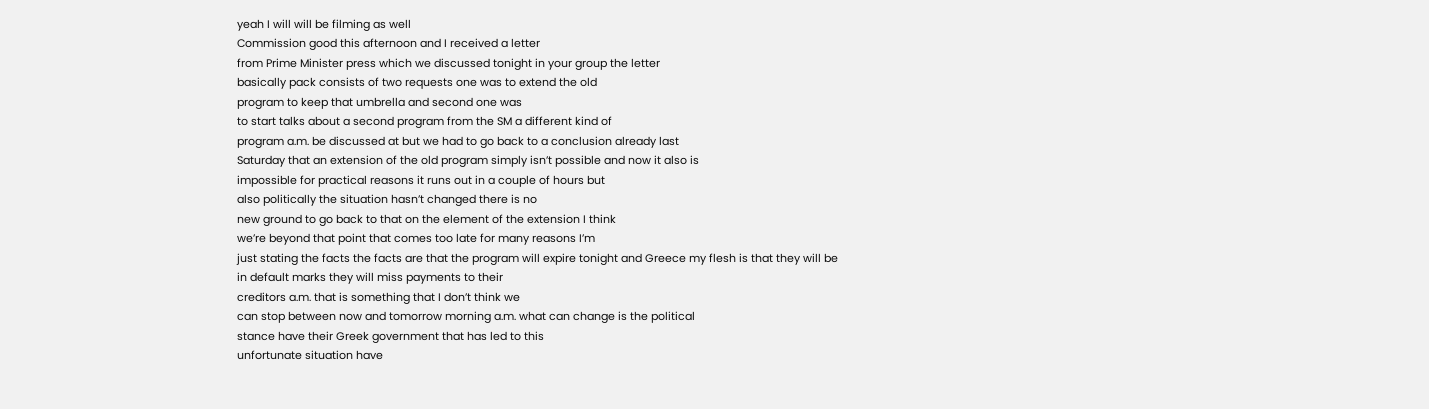yeah I will will be filming as well
Commission good this afternoon and I received a letter
from Prime Minister press which we discussed tonight in your group the letter
basically pack consists of two requests one was to extend the old
program to keep that umbrella and second one was
to start talks about a second program from the SM a different kind of
program a.m. be discussed at but we had to go back to a conclusion already last
Saturday that an extension of the old program simply isn’t possible and now it also is
impossible for practical reasons it runs out in a couple of hours but
also politically the situation hasn’t changed there is no
new ground to go back to that on the element of the extension I think
we’re beyond that point that comes too late for many reasons I’m
just stating the facts the facts are that the program will expire tonight and Greece my flesh is that they will be
in default marks they will miss payments to their
creditors a.m. that is something that I don’t think we
can stop between now and tomorrow morning a.m. what can change is the political
stance have their Greek government that has led to this
unfortunate situation have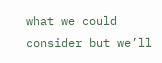what we could consider but we’ll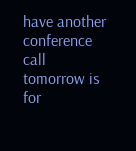have another conference call tomorrow is for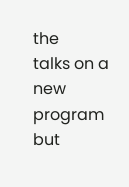the
talks on a new program but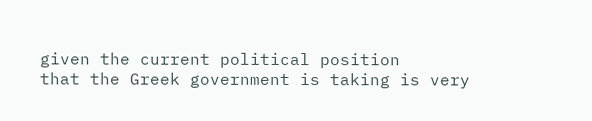given the current political position
that the Greek government is taking is very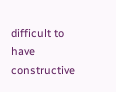difficult to have constructive